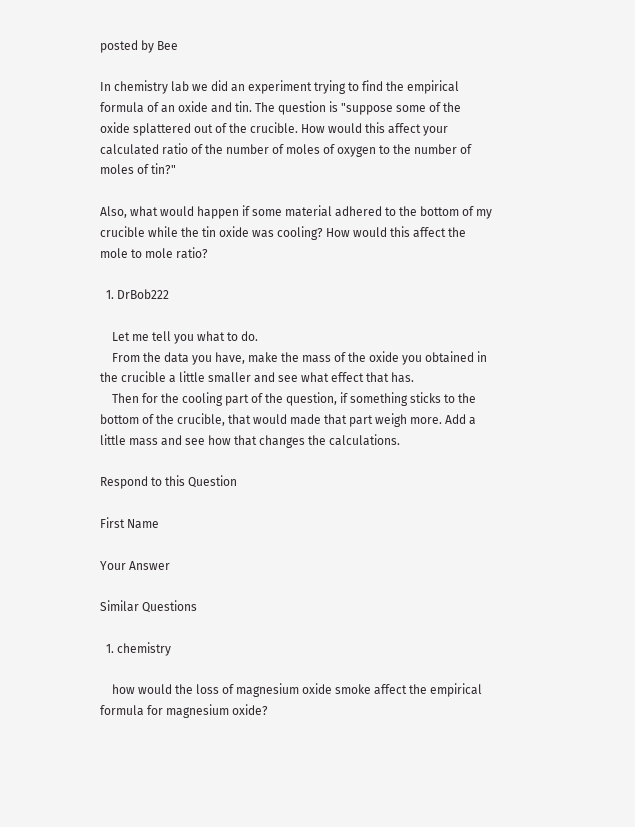posted by Bee

In chemistry lab we did an experiment trying to find the empirical formula of an oxide and tin. The question is "suppose some of the oxide splattered out of the crucible. How would this affect your calculated ratio of the number of moles of oxygen to the number of moles of tin?"

Also, what would happen if some material adhered to the bottom of my crucible while the tin oxide was cooling? How would this affect the mole to mole ratio?

  1. DrBob222

    Let me tell you what to do.
    From the data you have, make the mass of the oxide you obtained in the crucible a little smaller and see what effect that has.
    Then for the cooling part of the question, if something sticks to the bottom of the crucible, that would made that part weigh more. Add a little mass and see how that changes the calculations.

Respond to this Question

First Name

Your Answer

Similar Questions

  1. chemistry

    how would the loss of magnesium oxide smoke affect the empirical formula for magnesium oxide?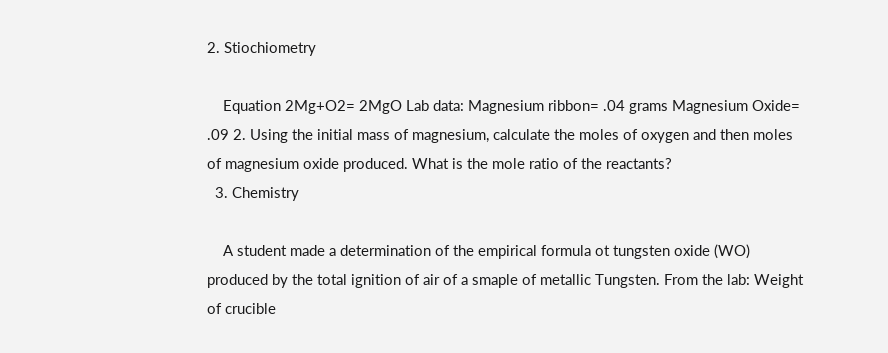2. Stiochiometry

    Equation 2Mg+O2= 2MgO Lab data: Magnesium ribbon= .04 grams Magnesium Oxide= .09 2. Using the initial mass of magnesium, calculate the moles of oxygen and then moles of magnesium oxide produced. What is the mole ratio of the reactants?
  3. Chemistry

    A student made a determination of the empirical formula ot tungsten oxide (WO) produced by the total ignition of air of a smaple of metallic Tungsten. From the lab: Weight of crucible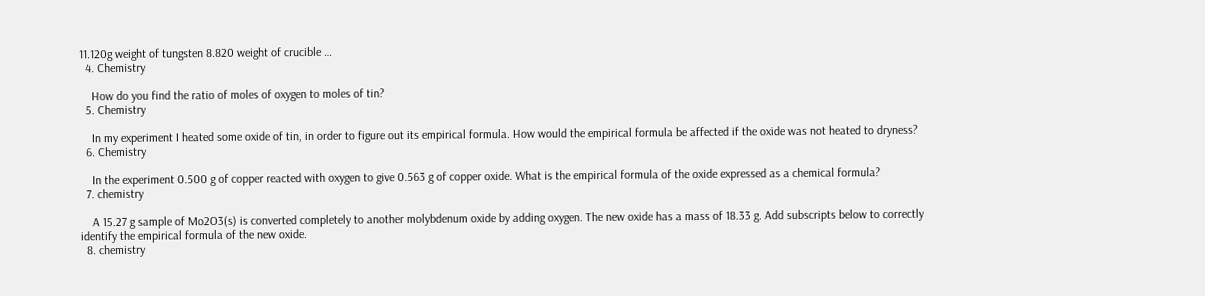11.120g weight of tungsten 8.820 weight of crucible …
  4. Chemistry

    How do you find the ratio of moles of oxygen to moles of tin?
  5. Chemistry

    In my experiment I heated some oxide of tin, in order to figure out its empirical formula. How would the empirical formula be affected if the oxide was not heated to dryness?
  6. Chemistry

    In the experiment 0.500 g of copper reacted with oxygen to give 0.563 g of copper oxide. What is the empirical formula of the oxide expressed as a chemical formula?
  7. chemistry

    A 15.27 g sample of Mo2O3(s) is converted completely to another molybdenum oxide by adding oxygen. The new oxide has a mass of 18.33 g. Add subscripts below to correctly identify the empirical formula of the new oxide.
  8. chemistry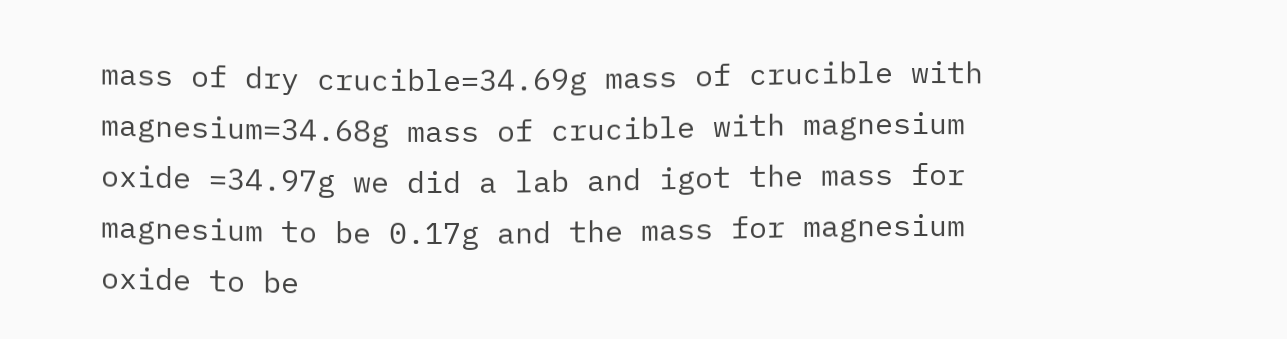mass of dry crucible=34.69g mass of crucible with magnesium=34.68g mass of crucible with magnesium oxide =34.97g we did a lab and igot the mass for magnesium to be 0.17g and the mass for magnesium oxide to be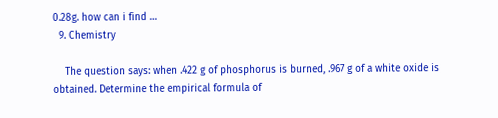0.28g. how can i find …
  9. Chemistry

    The question says: when .422 g of phosphorus is burned, .967 g of a white oxide is obtained. Determine the empirical formula of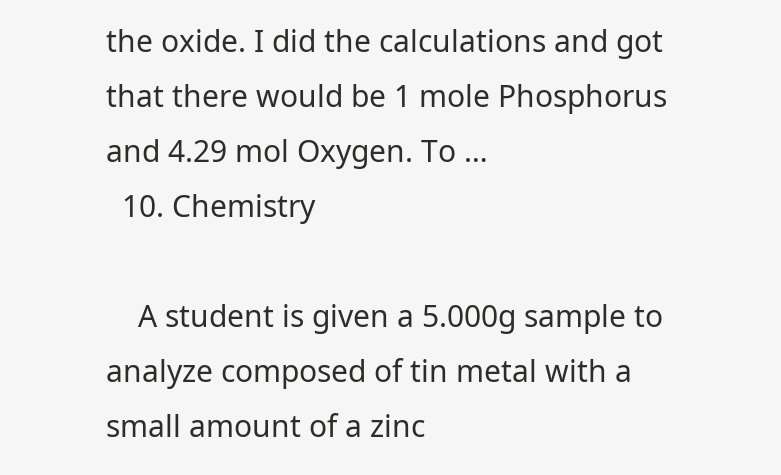the oxide. I did the calculations and got that there would be 1 mole Phosphorus and 4.29 mol Oxygen. To …
  10. Chemistry

    A student is given a 5.000g sample to analyze composed of tin metal with a small amount of a zinc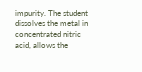impurity. The student dissolves the metal in concentrated nitric acid, allows the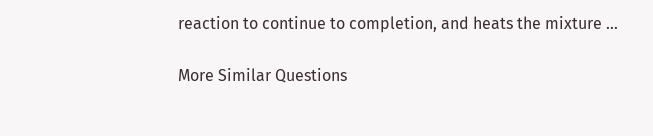reaction to continue to completion, and heats the mixture …

More Similar Questions